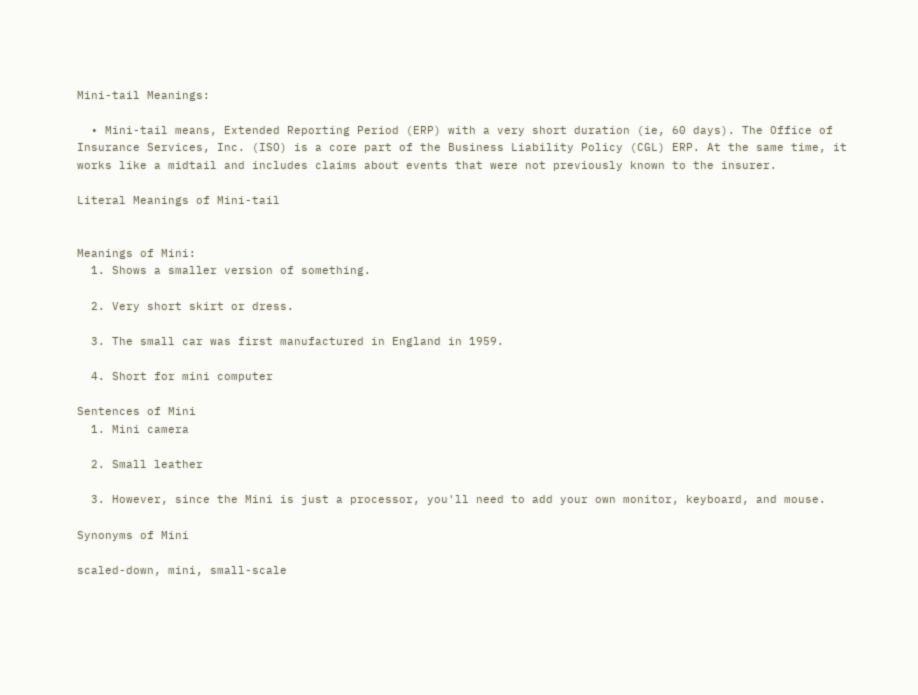Mini-tail Meanings:

  • Mini-tail means, Extended Reporting Period (ERP) with a very short duration (ie, 60 days). The Office of Insurance Services, Inc. (ISO) is a core part of the Business Liability Policy (CGL) ERP. At the same time, it works like a midtail and includes claims about events that were not previously known to the insurer.

Literal Meanings of Mini-tail


Meanings of Mini:
  1. Shows a smaller version of something.

  2. Very short skirt or dress.

  3. The small car was first manufactured in England in 1959.

  4. Short for mini computer

Sentences of Mini
  1. Mini camera

  2. Small leather

  3. However, since the Mini is just a processor, you'll need to add your own monitor, keyboard, and mouse.

Synonyms of Mini

scaled-down, mini, small-scale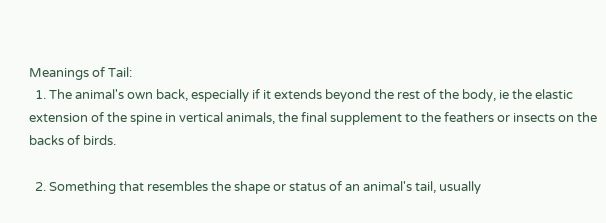Meanings of Tail:
  1. The animal's own back, especially if it extends beyond the rest of the body, ie the elastic extension of the spine in vertical animals, the final supplement to the feathers or insects on the backs of birds.

  2. Something that resembles the shape or status of an animal's tail, usually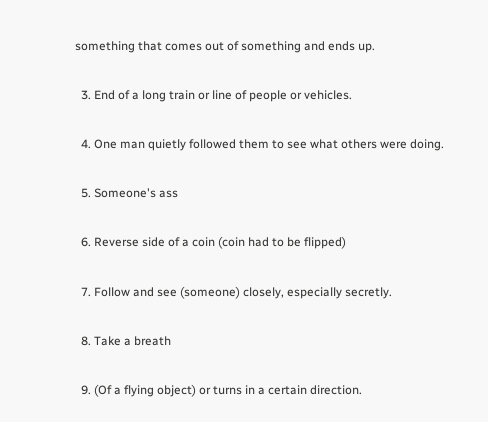something that comes out of something and ends up.

  3. End of a long train or line of people or vehicles.

  4. One man quietly followed them to see what others were doing.

  5. Someone's ass

  6. Reverse side of a coin (coin had to be flipped)

  7. Follow and see (someone) closely, especially secretly.

  8. Take a breath

  9. (Of a flying object) or turns in a certain direction.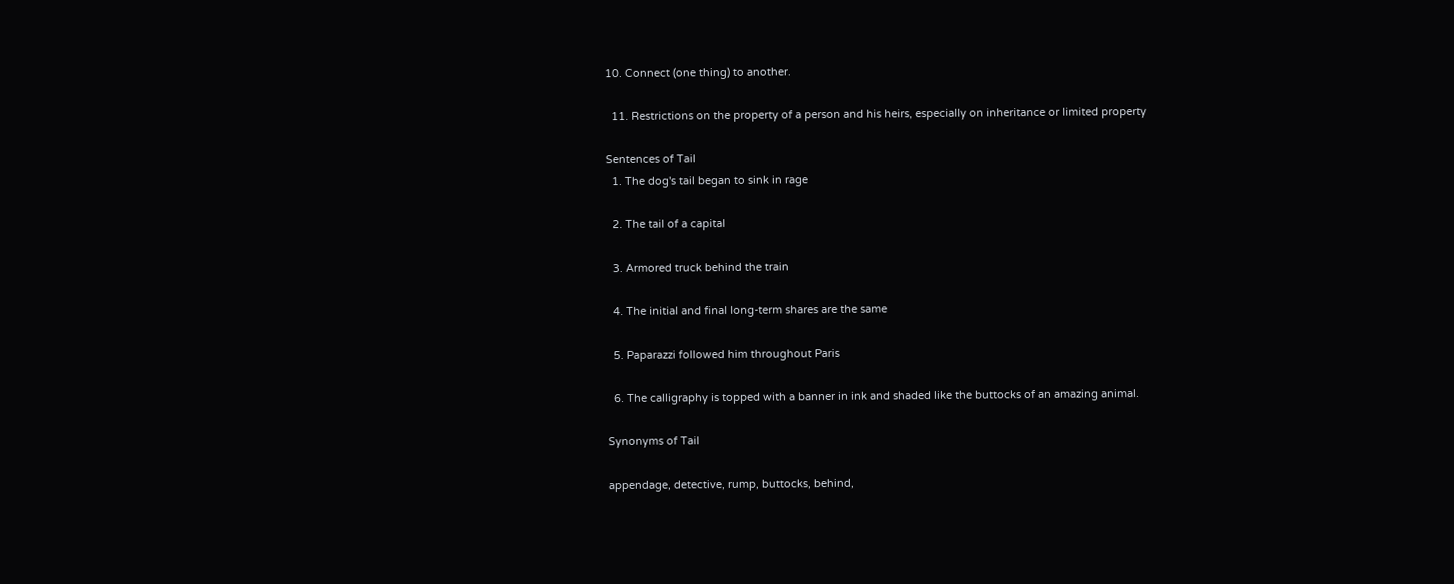10. Connect (one thing) to another.

  11. Restrictions on the property of a person and his heirs, especially on inheritance or limited property

Sentences of Tail
  1. The dog's tail began to sink in rage

  2. The tail of a capital

  3. Armored truck behind the train

  4. The initial and final long-term shares are the same

  5. Paparazzi followed him throughout Paris

  6. The calligraphy is topped with a banner in ink and shaded like the buttocks of an amazing animal.

Synonyms of Tail

appendage, detective, rump, buttocks, behind,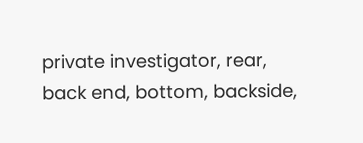private investigator, rear, back end, bottom, backside,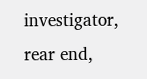investigator, rear end,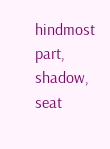hindmost part, shadow, seat